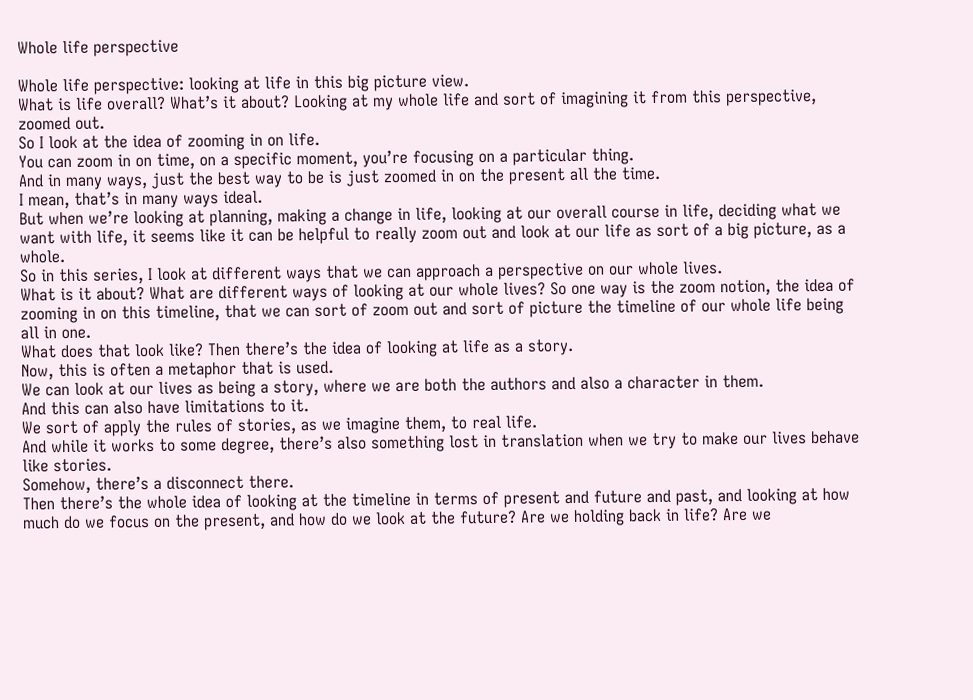Whole life perspective

Whole life perspective: looking at life in this big picture view.
What is life overall? What’s it about? Looking at my whole life and sort of imagining it from this perspective, zoomed out.
So I look at the idea of zooming in on life.
You can zoom in on time, on a specific moment, you’re focusing on a particular thing.
And in many ways, just the best way to be is just zoomed in on the present all the time.
I mean, that’s in many ways ideal.
But when we’re looking at planning, making a change in life, looking at our overall course in life, deciding what we want with life, it seems like it can be helpful to really zoom out and look at our life as sort of a big picture, as a whole.
So in this series, I look at different ways that we can approach a perspective on our whole lives.
What is it about? What are different ways of looking at our whole lives? So one way is the zoom notion, the idea of zooming in on this timeline, that we can sort of zoom out and sort of picture the timeline of our whole life being all in one.
What does that look like? Then there’s the idea of looking at life as a story.
Now, this is often a metaphor that is used.
We can look at our lives as being a story, where we are both the authors and also a character in them.
And this can also have limitations to it.
We sort of apply the rules of stories, as we imagine them, to real life.
And while it works to some degree, there’s also something lost in translation when we try to make our lives behave like stories.
Somehow, there’s a disconnect there.
Then there’s the whole idea of looking at the timeline in terms of present and future and past, and looking at how much do we focus on the present, and how do we look at the future? Are we holding back in life? Are we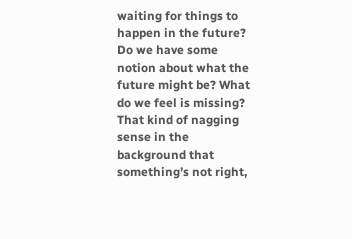waiting for things to happen in the future? Do we have some notion about what the future might be? What do we feel is missing? That kind of nagging sense in the background that something’s not right,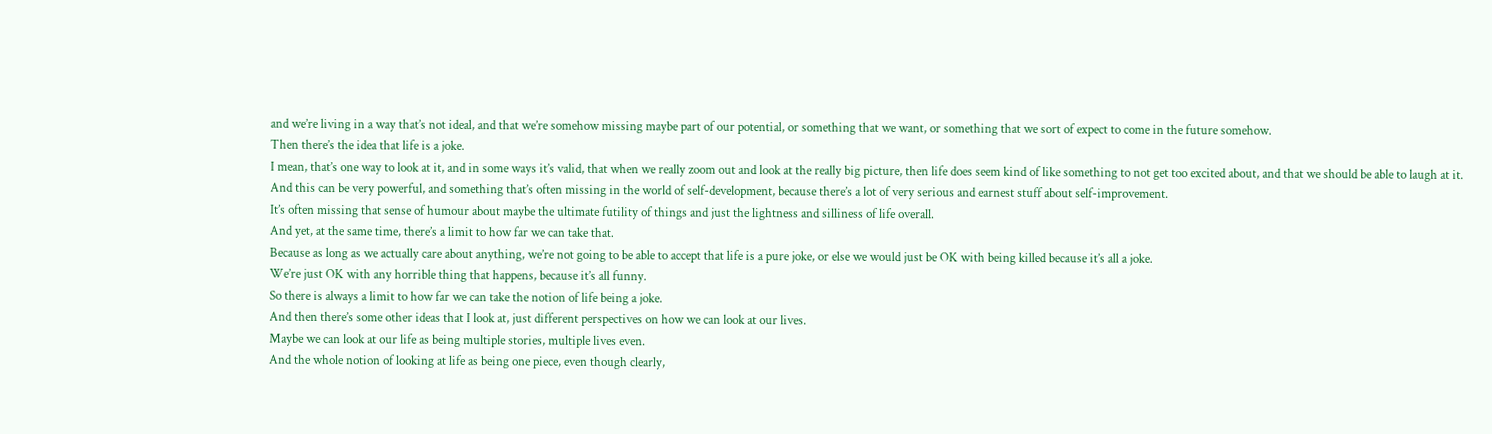and we’re living in a way that’s not ideal, and that we’re somehow missing maybe part of our potential, or something that we want, or something that we sort of expect to come in the future somehow.
Then there’s the idea that life is a joke.
I mean, that’s one way to look at it, and in some ways it’s valid, that when we really zoom out and look at the really big picture, then life does seem kind of like something to not get too excited about, and that we should be able to laugh at it.
And this can be very powerful, and something that’s often missing in the world of self-development, because there’s a lot of very serious and earnest stuff about self-improvement.
It’s often missing that sense of humour about maybe the ultimate futility of things and just the lightness and silliness of life overall.
And yet, at the same time, there’s a limit to how far we can take that.
Because as long as we actually care about anything, we’re not going to be able to accept that life is a pure joke, or else we would just be OK with being killed because it’s all a joke.
We’re just OK with any horrible thing that happens, because it’s all funny.
So there is always a limit to how far we can take the notion of life being a joke.
And then there’s some other ideas that I look at, just different perspectives on how we can look at our lives.
Maybe we can look at our life as being multiple stories, multiple lives even.
And the whole notion of looking at life as being one piece, even though clearly,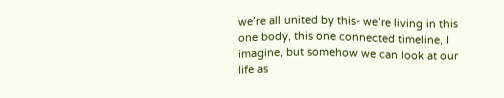we’re all united by this- we’re living in this one body, this one connected timeline, I imagine, but somehow we can look at our life as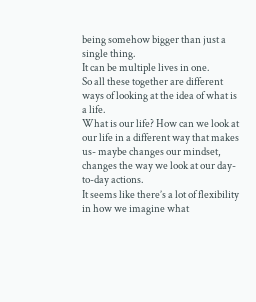being somehow bigger than just a single thing.
It can be multiple lives in one.
So all these together are different ways of looking at the idea of what is a life.
What is our life? How can we look at our life in a different way that makes us- maybe changes our mindset, changes the way we look at our day-to-day actions.
It seems like there’s a lot of flexibility in how we imagine what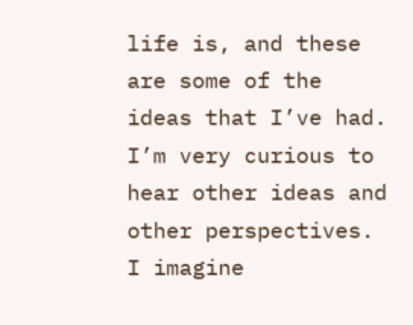life is, and these are some of the ideas that I’ve had.
I’m very curious to hear other ideas and other perspectives.
I imagine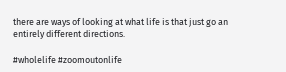there are ways of looking at what life is that just go an entirely different directions.

#wholelife #zoomoutonlife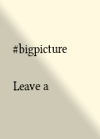#bigpicture

Leave a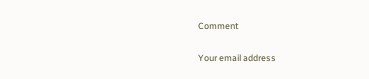Comment

Your email address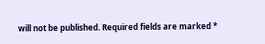will not be published. Required fields are marked *